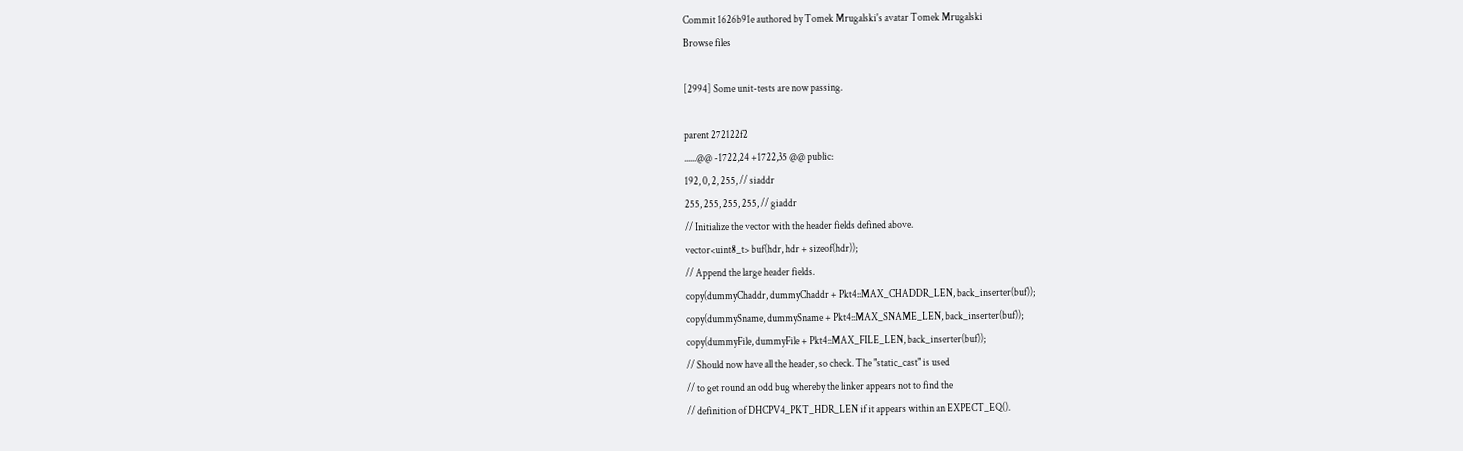Commit 1626b91e authored by Tomek Mrugalski's avatar Tomek Mrugalski
Browse files

[2994] Some unit-tests are now passing.

parent 272122f2
......@@ -1722,24 +1722,35 @@ public:
192, 0, 2, 255, // siaddr
255, 255, 255, 255, // giaddr
// Initialize the vector with the header fields defined above.
vector<uint8_t> buf(hdr, hdr + sizeof(hdr));
// Append the large header fields.
copy(dummyChaddr, dummyChaddr + Pkt4::MAX_CHADDR_LEN, back_inserter(buf));
copy(dummySname, dummySname + Pkt4::MAX_SNAME_LEN, back_inserter(buf));
copy(dummyFile, dummyFile + Pkt4::MAX_FILE_LEN, back_inserter(buf));
// Should now have all the header, so check. The "static_cast" is used
// to get round an odd bug whereby the linker appears not to find the
// definition of DHCPV4_PKT_HDR_LEN if it appears within an EXPECT_EQ().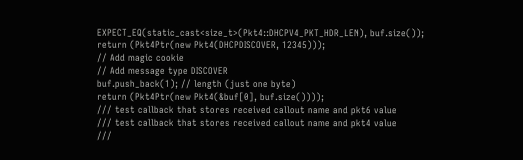EXPECT_EQ(static_cast<size_t>(Pkt4::DHCPV4_PKT_HDR_LEN), buf.size());
return (Pkt4Ptr(new Pkt4(DHCPDISCOVER, 12345)));
// Add magic cookie
// Add message type DISCOVER
buf.push_back(1); // length (just one byte)
return (Pkt4Ptr(new Pkt4(&buf[0], buf.size())));
/// test callback that stores received callout name and pkt6 value
/// test callback that stores received callout name and pkt4 value
///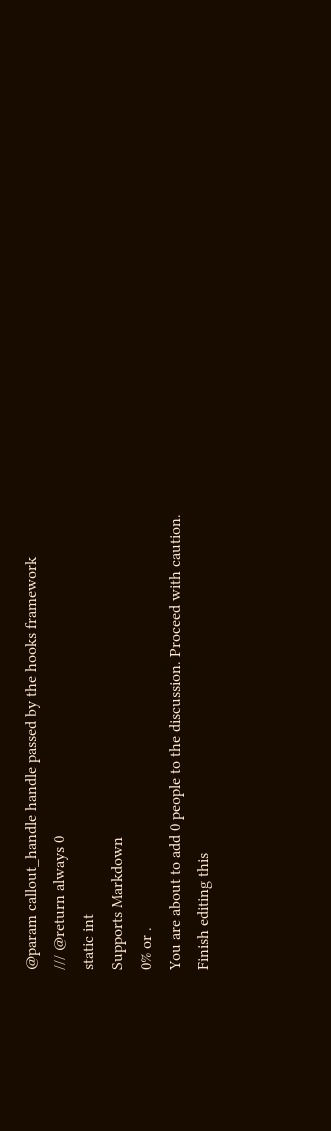@param callout_handle handle passed by the hooks framework
/// @return always 0
static int
Supports Markdown
0% or .
You are about to add 0 people to the discussion. Proceed with caution.
Finish editing this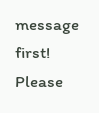message first!
Please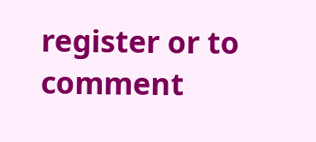register or to comment